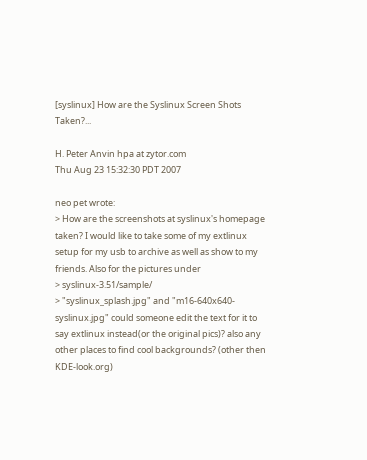[syslinux] How are the Syslinux Screen Shots Taken?...

H. Peter Anvin hpa at zytor.com
Thu Aug 23 15:32:30 PDT 2007

neo pet wrote:
> How are the screenshots at syslinux's homepage taken? I would like to take some of my extlinux setup for my usb to archive as well as show to my friends. Also for the pictures under
> syslinux-3.51/sample/
> "syslinux_splash.jpg" and "m16-640x640-syslinux.jpg" could someone edit the text for it to say extlinux instead(or the original pics)? also any other places to find cool backgrounds? (other then KDE-look.org)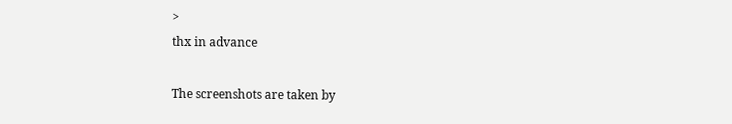>                                                                                                                     thx in advance

The screenshots are taken by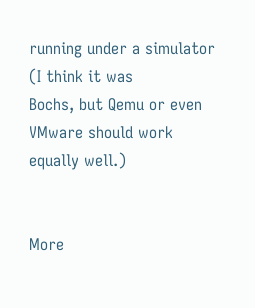running under a simulator (I think it was
Bochs, but Qemu or even VMware should work equally well.)


More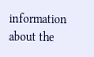information about the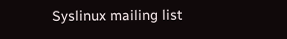Syslinux mailing list